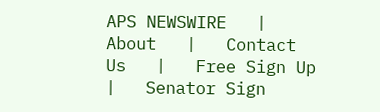APS NEWSWIRE   |   About   |   Contact Us   |   Free Sign Up   |   Senator Sign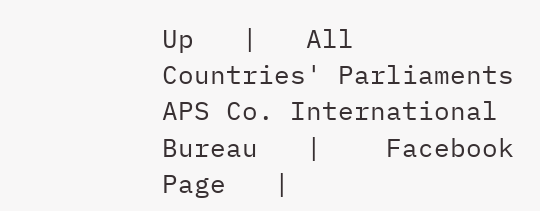Up   |   All Countries' Parliaments
APS Co. International Bureau   |    Facebook Page   |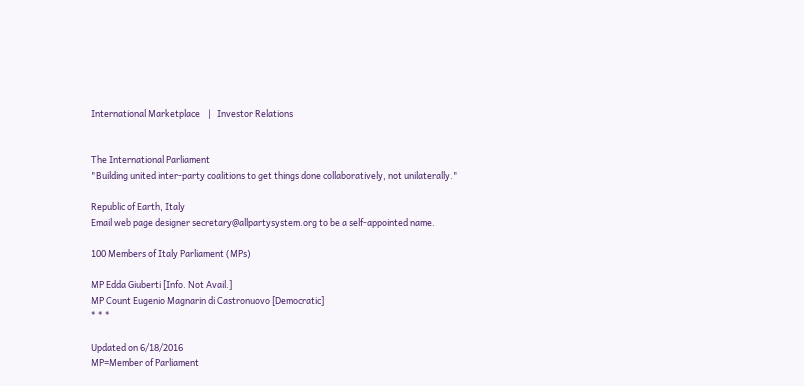International Marketplace    |   Investor Relations


The International Parliament
"Building united inter-party coalitions to get things done collaboratively, not unilaterally."

Republic of Earth, Italy
Email web page designer secretary@allpartysystem.org to be a self-appointed name.

100 Members of Italy Parliament (MPs)

MP Edda Giuberti [Info. Not Avail.]
MP Count Eugenio Magnarin di Castronuovo [Democratic]
* * *

Updated on 6/18/2016
MP=Member of Parliament